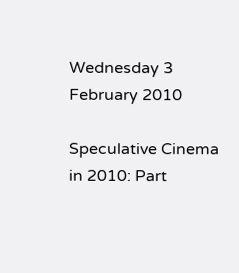Wednesday 3 February 2010

Speculative Cinema in 2010: Part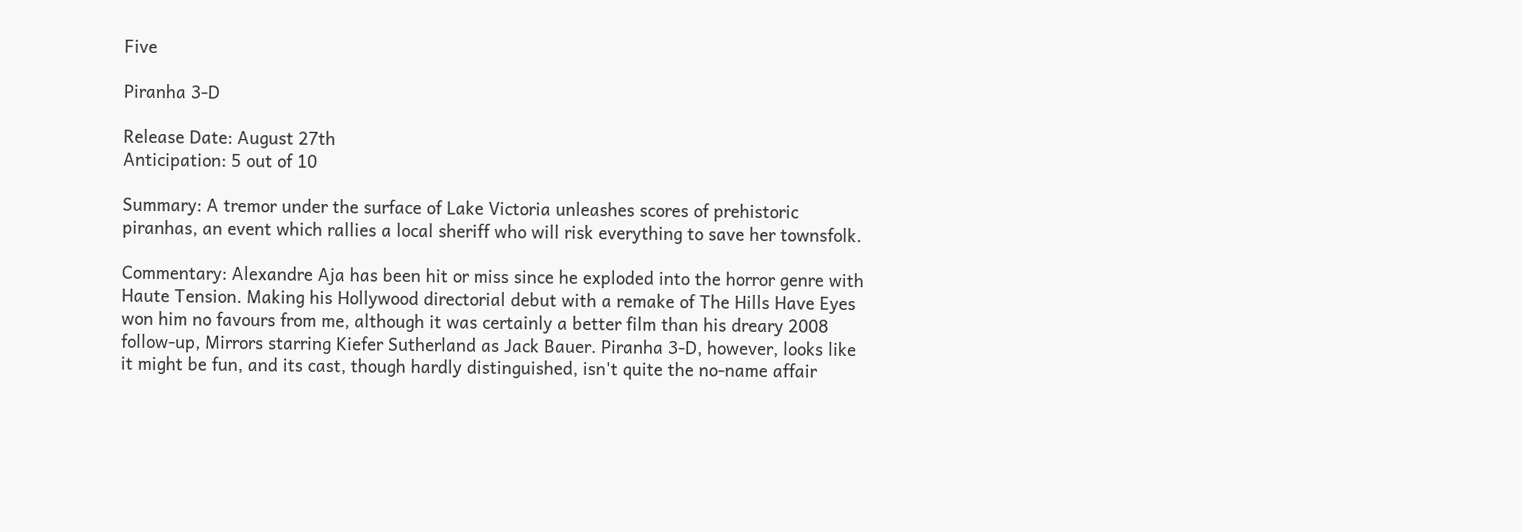Five

Piranha 3-D

Release Date: August 27th
Anticipation: 5 out of 10

Summary: A tremor under the surface of Lake Victoria unleashes scores of prehistoric piranhas, an event which rallies a local sheriff who will risk everything to save her townsfolk.

Commentary: Alexandre Aja has been hit or miss since he exploded into the horror genre with Haute Tension. Making his Hollywood directorial debut with a remake of The Hills Have Eyes won him no favours from me, although it was certainly a better film than his dreary 2008 follow-up, Mirrors starring Kiefer Sutherland as Jack Bauer. Piranha 3-D, however, looks like it might be fun, and its cast, though hardly distinguished, isn't quite the no-name affair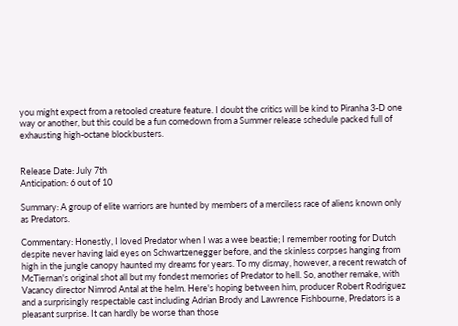you might expect from a retooled creature feature. I doubt the critics will be kind to Piranha 3-D one way or another, but this could be a fun comedown from a Summer release schedule packed full of exhausting high-octane blockbusters.


Release Date: July 7th
Anticipation: 6 out of 10

Summary: A group of elite warriors are hunted by members of a merciless race of aliens known only as Predators.

Commentary: Honestly, I loved Predator when I was a wee beastie; I remember rooting for Dutch despite never having laid eyes on Schwartzenegger before, and the skinless corpses hanging from high in the jungle canopy haunted my dreams for years. To my dismay, however, a recent rewatch of McTiernan's original shot all but my fondest memories of Predator to hell. So, another remake, with Vacancy director Nimrod Antal at the helm. Here's hoping between him, producer Robert Rodriguez and a surprisingly respectable cast including Adrian Brody and Lawrence Fishbourne, Predators is a pleasant surprise. It can hardly be worse than those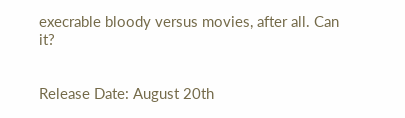execrable bloody versus movies, after all. Can it?


Release Date: August 20th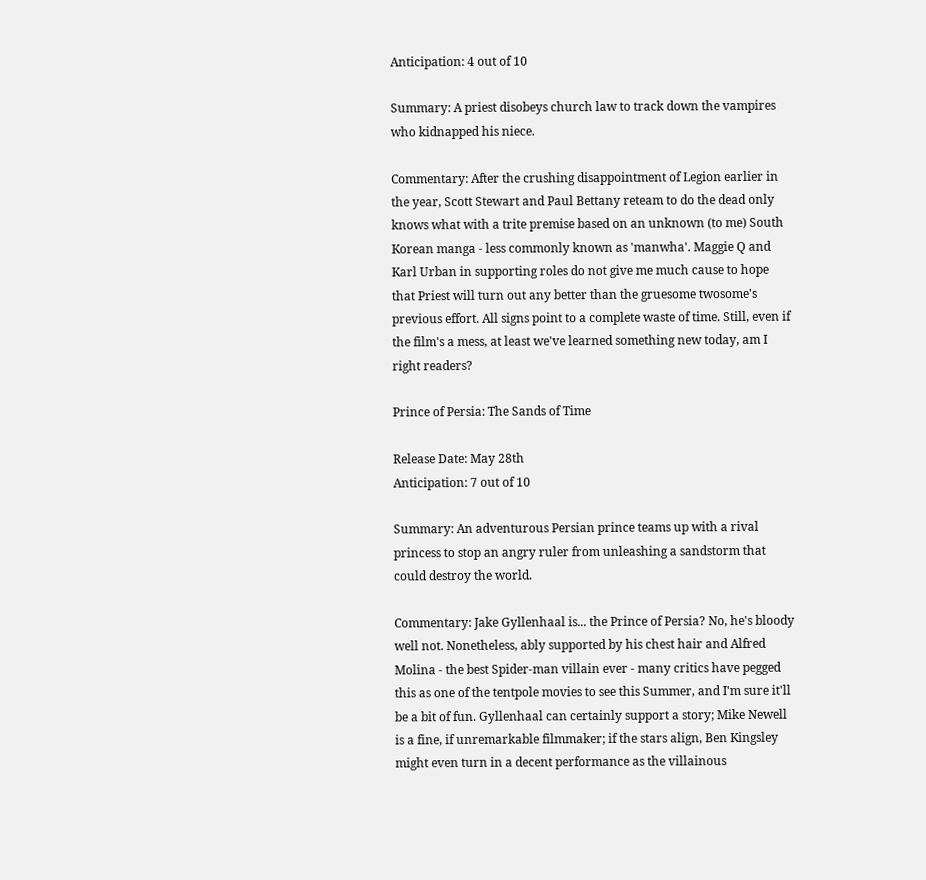Anticipation: 4 out of 10

Summary: A priest disobeys church law to track down the vampires who kidnapped his niece.

Commentary: After the crushing disappointment of Legion earlier in the year, Scott Stewart and Paul Bettany reteam to do the dead only knows what with a trite premise based on an unknown (to me) South Korean manga - less commonly known as 'manwha'. Maggie Q and Karl Urban in supporting roles do not give me much cause to hope that Priest will turn out any better than the gruesome twosome's previous effort. All signs point to a complete waste of time. Still, even if the film's a mess, at least we've learned something new today, am I right readers?

Prince of Persia: The Sands of Time

Release Date: May 28th
Anticipation: 7 out of 10

Summary: An adventurous Persian prince teams up with a rival princess to stop an angry ruler from unleashing a sandstorm that could destroy the world.

Commentary: Jake Gyllenhaal is... the Prince of Persia? No, he's bloody well not. Nonetheless, ably supported by his chest hair and Alfred Molina - the best Spider-man villain ever - many critics have pegged this as one of the tentpole movies to see this Summer, and I'm sure it'll be a bit of fun. Gyllenhaal can certainly support a story; Mike Newell is a fine, if unremarkable filmmaker; if the stars align, Ben Kingsley might even turn in a decent performance as the villainous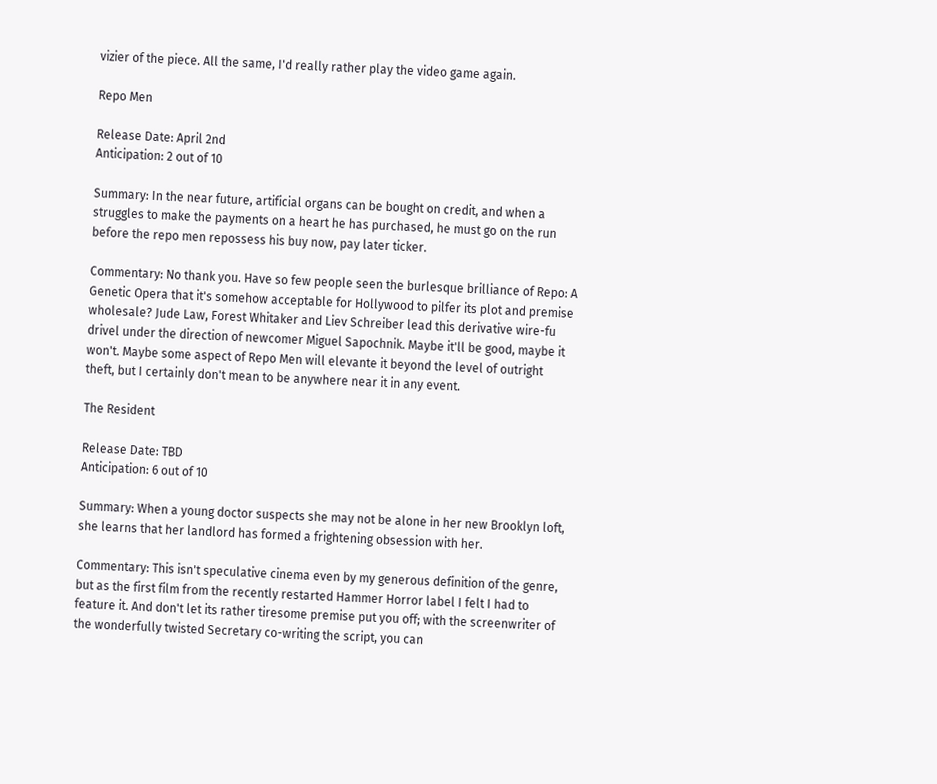vizier of the piece. All the same, I'd really rather play the video game again.

Repo Men

Release Date: April 2nd
Anticipation: 2 out of 10

Summary: In the near future, artificial organs can be bought on credit, and when a struggles to make the payments on a heart he has purchased, he must go on the run before the repo men repossess his buy now, pay later ticker.

Commentary: No thank you. Have so few people seen the burlesque brilliance of Repo: A Genetic Opera that it's somehow acceptable for Hollywood to pilfer its plot and premise wholesale? Jude Law, Forest Whitaker and Liev Schreiber lead this derivative wire-fu drivel under the direction of newcomer Miguel Sapochnik. Maybe it'll be good, maybe it won't. Maybe some aspect of Repo Men will elevante it beyond the level of outright theft, but I certainly don't mean to be anywhere near it in any event.

The Resident

Release Date: TBD
Anticipation: 6 out of 10

Summary: When a young doctor suspects she may not be alone in her new Brooklyn loft, she learns that her landlord has formed a frightening obsession with her.

Commentary: This isn't speculative cinema even by my generous definition of the genre, but as the first film from the recently restarted Hammer Horror label I felt I had to feature it. And don't let its rather tiresome premise put you off; with the screenwriter of the wonderfully twisted Secretary co-writing the script, you can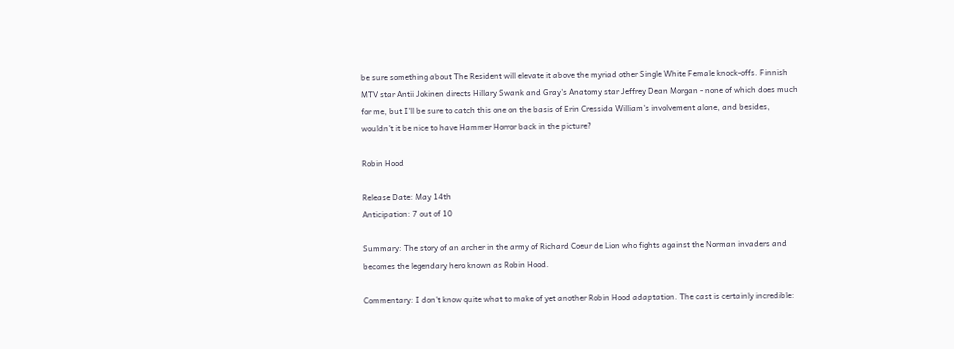be sure something about The Resident will elevate it above the myriad other Single White Female knock-offs. Finnish MTV star Antii Jokinen directs Hillary Swank and Gray's Anatomy star Jeffrey Dean Morgan - none of which does much for me, but I'll be sure to catch this one on the basis of Erin Cressida William's involvement alone, and besides, wouldn't it be nice to have Hammer Horror back in the picture?

Robin Hood

Release Date: May 14th
Anticipation: 7 out of 10

Summary: The story of an archer in the army of Richard Coeur de Lion who fights against the Norman invaders and becomes the legendary hero known as Robin Hood.

Commentary: I don't know quite what to make of yet another Robin Hood adaptation. The cast is certainly incredible: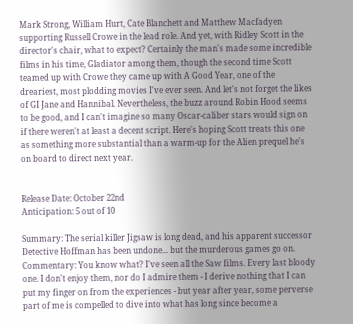Mark Strong, William Hurt, Cate Blanchett and Matthew Macfadyen supporting Russell Crowe in the lead role. And yet, with Ridley Scott in the director's chair, what to expect? Certainly the man's made some incredible films in his time, Gladiator among them, though the second time Scott teamed up with Crowe they came up with A Good Year, one of the dreariest, most plodding movies I've ever seen. And let's not forget the likes of GI Jane and Hannibal. Nevertheless, the buzz around Robin Hood seems to be good, and I can't imagine so many Oscar-caliber stars would sign on if there weren't at least a decent script. Here's hoping Scott treats this one as something more substantial than a warm-up for the Alien prequel he's on board to direct next year.


Release Date: October 22nd
Anticipation: 5 out of 10

Summary: The serial killer Jigsaw is long dead, and his apparent successor Detective Hoffman has been undone... but the murderous games go on.
Commentary: You know what? I've seen all the Saw films. Every last bloody one. I don't enjoy them, nor do I admire them - I derive nothing that I can put my finger on from the experiences - but year after year, some perverse part of me is compelled to dive into what has long since become a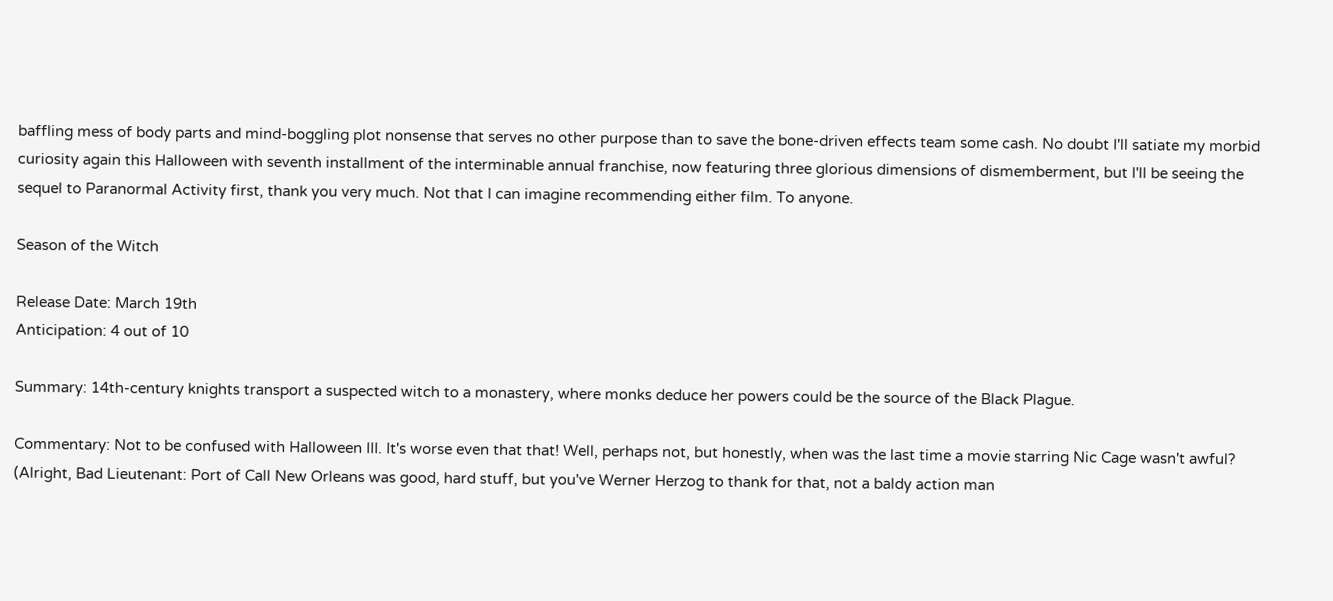baffling mess of body parts and mind-boggling plot nonsense that serves no other purpose than to save the bone-driven effects team some cash. No doubt I'll satiate my morbid curiosity again this Halloween with seventh installment of the interminable annual franchise, now featuring three glorious dimensions of dismemberment, but I'll be seeing the sequel to Paranormal Activity first, thank you very much. Not that I can imagine recommending either film. To anyone.

Season of the Witch

Release Date: March 19th
Anticipation: 4 out of 10

Summary: 14th-century knights transport a suspected witch to a monastery, where monks deduce her powers could be the source of the Black Plague.

Commentary: Not to be confused with Halloween III. It's worse even that that! Well, perhaps not, but honestly, when was the last time a movie starring Nic Cage wasn't awful? (Alright, Bad Lieutenant: Port of Call New Orleans was good, hard stuff, but you've Werner Herzog to thank for that, not a baldy action man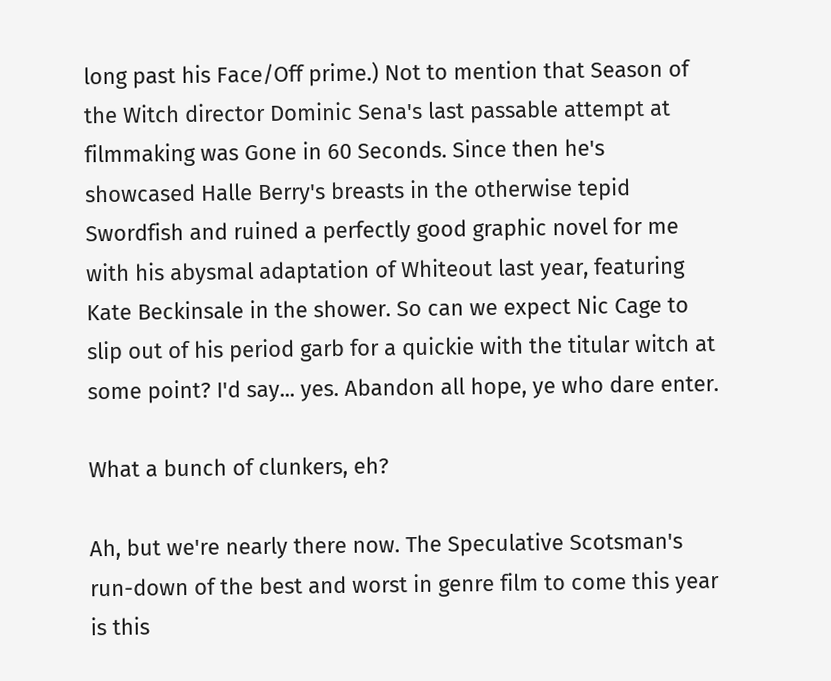long past his Face/Off prime.) Not to mention that Season of the Witch director Dominic Sena's last passable attempt at filmmaking was Gone in 60 Seconds. Since then he's showcased Halle Berry's breasts in the otherwise tepid Swordfish and ruined a perfectly good graphic novel for me with his abysmal adaptation of Whiteout last year, featuring Kate Beckinsale in the shower. So can we expect Nic Cage to slip out of his period garb for a quickie with the titular witch at some point? I'd say... yes. Abandon all hope, ye who dare enter.

What a bunch of clunkers, eh?

Ah, but we're nearly there now. The Speculative Scotsman's run-down of the best and worst in genre film to come this year is this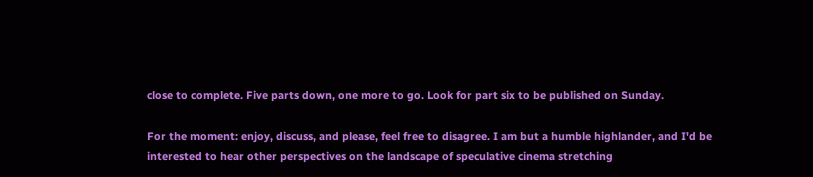close to complete. Five parts down, one more to go. Look for part six to be published on Sunday.

For the moment: enjoy, discuss, and please, feel free to disagree. I am but a humble highlander, and I'd be interested to hear other perspectives on the landscape of speculative cinema stretching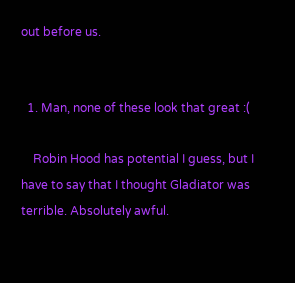out before us.


  1. Man, none of these look that great :(

    Robin Hood has potential I guess, but I have to say that I thought Gladiator was terrible. Absolutely awful.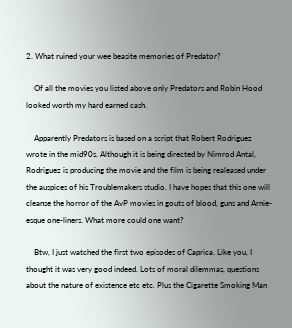2. What ruined your wee beasite memories of Predator?

    Of all the movies you listed above only Predators and Robin Hood looked worth my hard earned cash.

    Apparently Predators is based on a script that Robert Rodriguez wrote in the mid90s. Although it is being directed by Nimrod Antal, Rodriguez is producing the movie and the film is being realeased under the auspices of his Troublemakers studio. I have hopes that this one will cleanse the horror of the AvP movies in gouts of blood, guns and Arnie-esque one-liners. What more could one want?

    Btw, I just watched the first two episodes of Caprica. Like you, I thought it was very good indeed. Lots of moral dilemmas, questions about the nature of existence etc etc. Plus the Cigarette Smoking Man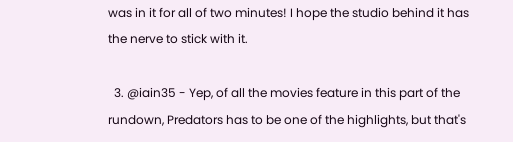was in it for all of two minutes! I hope the studio behind it has the nerve to stick with it.

  3. @iain35 - Yep, of all the movies feature in this part of the rundown, Predators has to be one of the highlights, but that's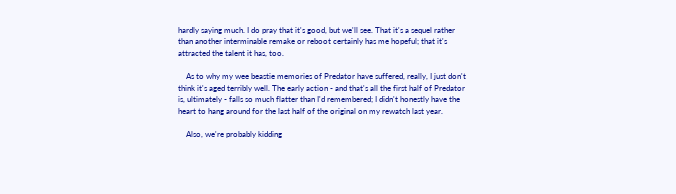hardly saying much. I do pray that it's good, but we'll see. That it's a sequel rather than another interminable remake or reboot certainly has me hopeful; that it's attracted the talent it has, too.

    As to why my wee beastie memories of Predator have suffered, really, I just don't think it's aged terribly well. The early action - and that's all the first half of Predator is, ultimately - falls so much flatter than I'd remembered; I didn't honestly have the heart to hang around for the last half of the original on my rewatch last year.

    Also, we're probably kidding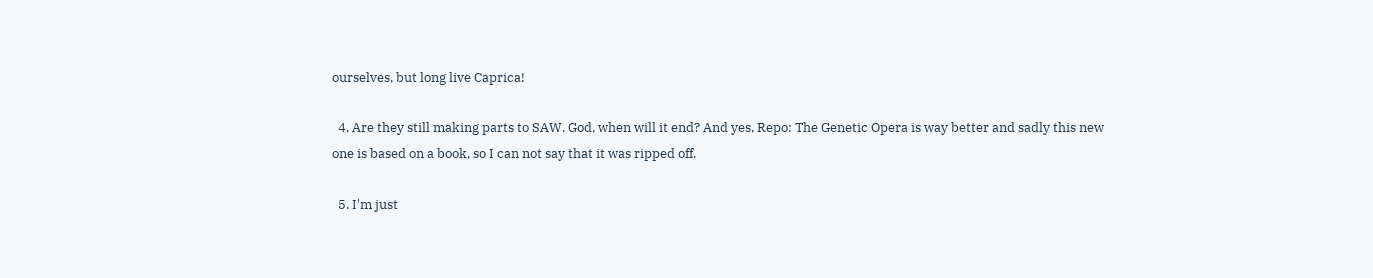ourselves, but long live Caprica!

  4. Are they still making parts to SAW. God, when will it end? And yes, Repo: The Genetic Opera is way better and sadly this new one is based on a book, so I can not say that it was ripped off.

  5. I'm just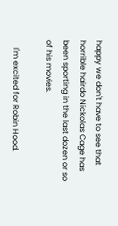happy we don't have to see that horrible hairdo Nickolas Cage has been sporting in the last dozen or so of his movies.

    I'm excited for Robin Hood.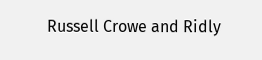Russell Crowe and Ridly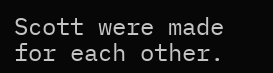Scott were made for each other.